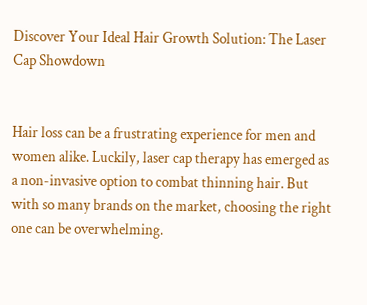Discover Your Ideal Hair Growth Solution: The Laser Cap Showdown


Hair loss can be a frustrating experience for men and women alike. Luckily, laser cap therapy has emerged as a non-invasive option to combat thinning hair. But with so many brands on the market, choosing the right one can be overwhelming.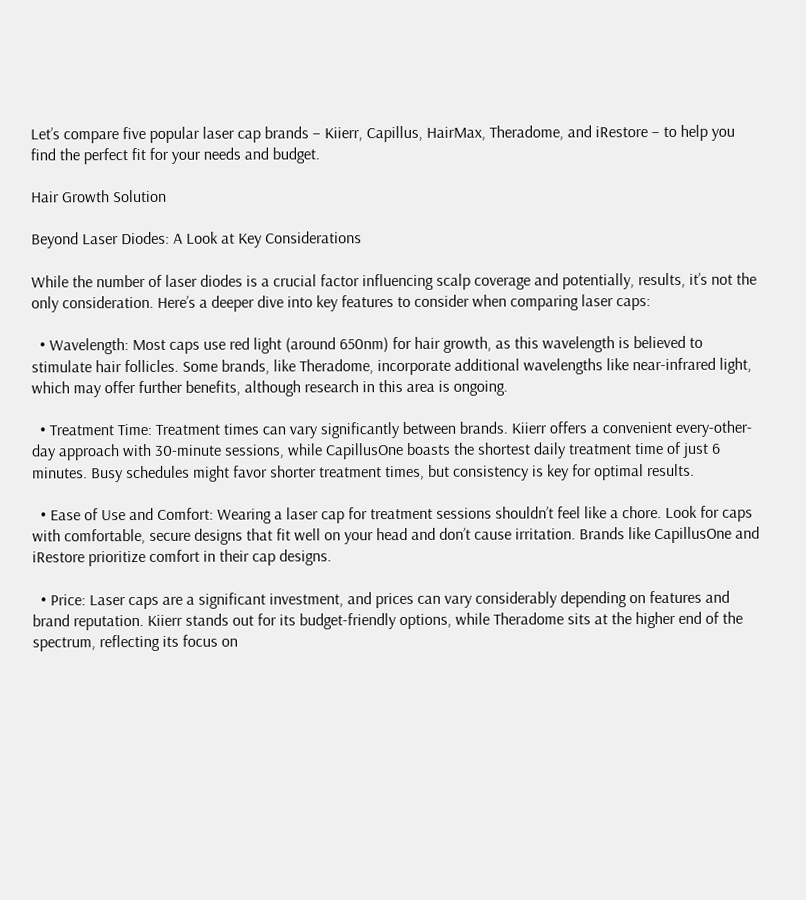Let’s compare five popular laser cap brands – Kiierr, Capillus, HairMax, Theradome, and iRestore – to help you find the perfect fit for your needs and budget.

Hair Growth Solution

Beyond Laser Diodes: A Look at Key Considerations

While the number of laser diodes is a crucial factor influencing scalp coverage and potentially, results, it’s not the only consideration. Here’s a deeper dive into key features to consider when comparing laser caps:

  • Wavelength: Most caps use red light (around 650nm) for hair growth, as this wavelength is believed to stimulate hair follicles. Some brands, like Theradome, incorporate additional wavelengths like near-infrared light, which may offer further benefits, although research in this area is ongoing.

  • Treatment Time: Treatment times can vary significantly between brands. Kiierr offers a convenient every-other-day approach with 30-minute sessions, while CapillusOne boasts the shortest daily treatment time of just 6 minutes. Busy schedules might favor shorter treatment times, but consistency is key for optimal results.

  • Ease of Use and Comfort: Wearing a laser cap for treatment sessions shouldn’t feel like a chore. Look for caps with comfortable, secure designs that fit well on your head and don’t cause irritation. Brands like CapillusOne and iRestore prioritize comfort in their cap designs.

  • Price: Laser caps are a significant investment, and prices can vary considerably depending on features and brand reputation. Kiierr stands out for its budget-friendly options, while Theradome sits at the higher end of the spectrum, reflecting its focus on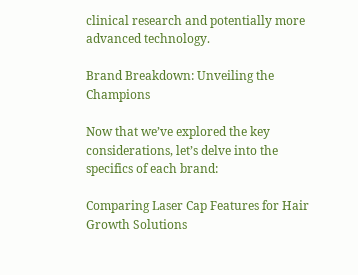clinical research and potentially more advanced technology.

Brand Breakdown: Unveiling the Champions

Now that we’ve explored the key considerations, let’s delve into the specifics of each brand:

Comparing Laser Cap Features for Hair Growth Solutions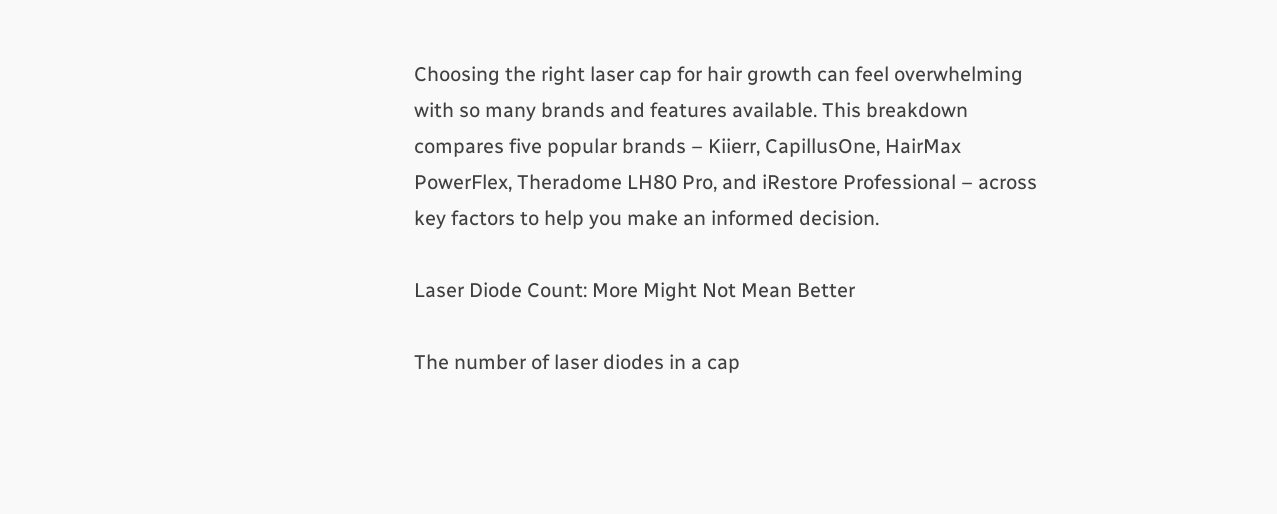Choosing the right laser cap for hair growth can feel overwhelming with so many brands and features available. This breakdown compares five popular brands – Kiierr, CapillusOne, HairMax PowerFlex, Theradome LH80 Pro, and iRestore Professional – across key factors to help you make an informed decision.

Laser Diode Count: More Might Not Mean Better

The number of laser diodes in a cap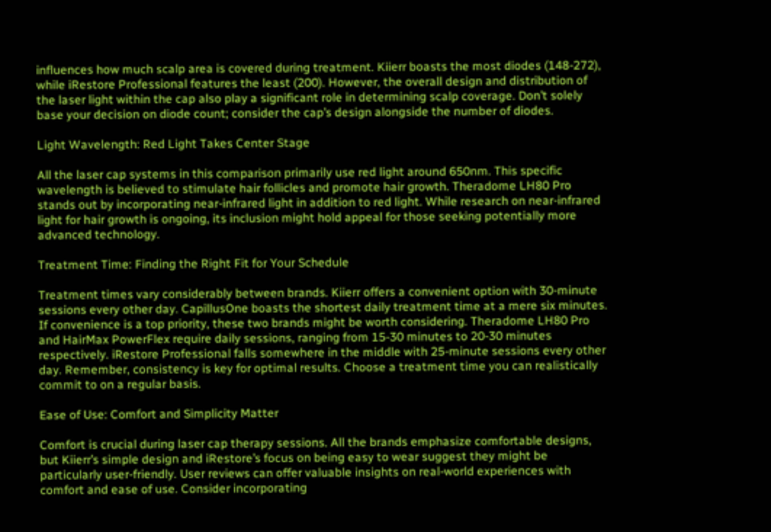influences how much scalp area is covered during treatment. Kiierr boasts the most diodes (148-272), while iRestore Professional features the least (200). However, the overall design and distribution of the laser light within the cap also play a significant role in determining scalp coverage. Don’t solely base your decision on diode count; consider the cap’s design alongside the number of diodes.

Light Wavelength: Red Light Takes Center Stage

All the laser cap systems in this comparison primarily use red light around 650nm. This specific wavelength is believed to stimulate hair follicles and promote hair growth. Theradome LH80 Pro stands out by incorporating near-infrared light in addition to red light. While research on near-infrared light for hair growth is ongoing, its inclusion might hold appeal for those seeking potentially more advanced technology.

Treatment Time: Finding the Right Fit for Your Schedule

Treatment times vary considerably between brands. Kiierr offers a convenient option with 30-minute sessions every other day. CapillusOne boasts the shortest daily treatment time at a mere six minutes. If convenience is a top priority, these two brands might be worth considering. Theradome LH80 Pro and HairMax PowerFlex require daily sessions, ranging from 15-30 minutes to 20-30 minutes respectively. iRestore Professional falls somewhere in the middle with 25-minute sessions every other day. Remember, consistency is key for optimal results. Choose a treatment time you can realistically commit to on a regular basis.

Ease of Use: Comfort and Simplicity Matter

Comfort is crucial during laser cap therapy sessions. All the brands emphasize comfortable designs, but Kiierr’s simple design and iRestore’s focus on being easy to wear suggest they might be particularly user-friendly. User reviews can offer valuable insights on real-world experiences with comfort and ease of use. Consider incorporating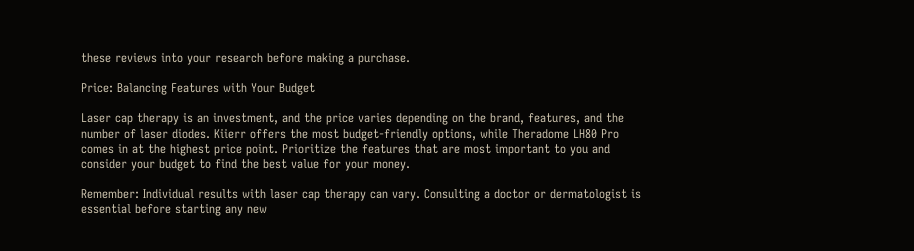these reviews into your research before making a purchase.

Price: Balancing Features with Your Budget

Laser cap therapy is an investment, and the price varies depending on the brand, features, and the number of laser diodes. Kiierr offers the most budget-friendly options, while Theradome LH80 Pro comes in at the highest price point. Prioritize the features that are most important to you and consider your budget to find the best value for your money.

Remember: Individual results with laser cap therapy can vary. Consulting a doctor or dermatologist is essential before starting any new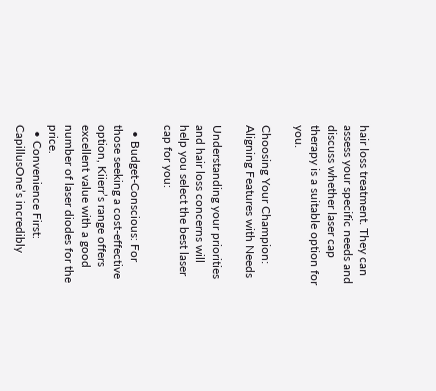hair loss treatment. They can assess your specific needs and discuss whether laser cap therapy is a suitable option for you.

Choosing Your Champion: Aligning Features with Needs

Understanding your priorities and hair loss concerns will help you select the best laser cap for you:

  • Budget-Conscious: For those seeking a cost-effective option, Kiierr’s range offers excellent value with a good number of laser diodes for the price.
  • Convenience First: CapillusOne’s incredibly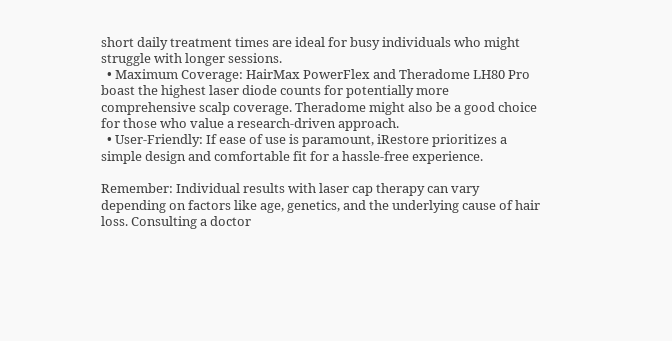short daily treatment times are ideal for busy individuals who might struggle with longer sessions.
  • Maximum Coverage: HairMax PowerFlex and Theradome LH80 Pro boast the highest laser diode counts for potentially more comprehensive scalp coverage. Theradome might also be a good choice for those who value a research-driven approach.
  • User-Friendly: If ease of use is paramount, iRestore prioritizes a simple design and comfortable fit for a hassle-free experience.

Remember: Individual results with laser cap therapy can vary depending on factors like age, genetics, and the underlying cause of hair loss. Consulting a doctor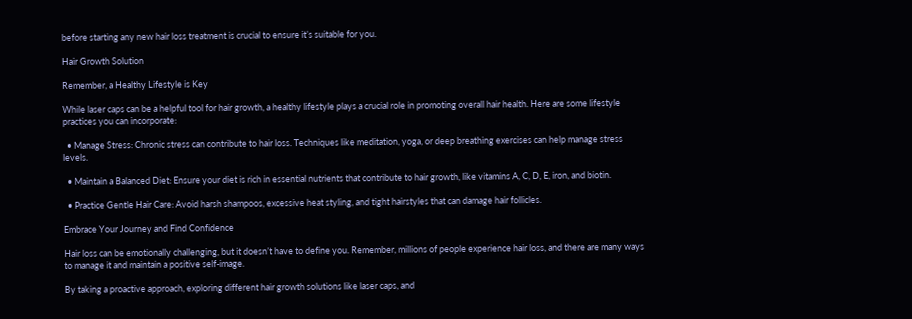before starting any new hair loss treatment is crucial to ensure it’s suitable for you.

Hair Growth Solution

Remember, a Healthy Lifestyle is Key

While laser caps can be a helpful tool for hair growth, a healthy lifestyle plays a crucial role in promoting overall hair health. Here are some lifestyle practices you can incorporate:

  • Manage Stress: Chronic stress can contribute to hair loss. Techniques like meditation, yoga, or deep breathing exercises can help manage stress levels.

  • Maintain a Balanced Diet: Ensure your diet is rich in essential nutrients that contribute to hair growth, like vitamins A, C, D, E, iron, and biotin.

  • Practice Gentle Hair Care: Avoid harsh shampoos, excessive heat styling, and tight hairstyles that can damage hair follicles.

Embrace Your Journey and Find Confidence

Hair loss can be emotionally challenging, but it doesn’t have to define you. Remember, millions of people experience hair loss, and there are many ways to manage it and maintain a positive self-image.

By taking a proactive approach, exploring different hair growth solutions like laser caps, and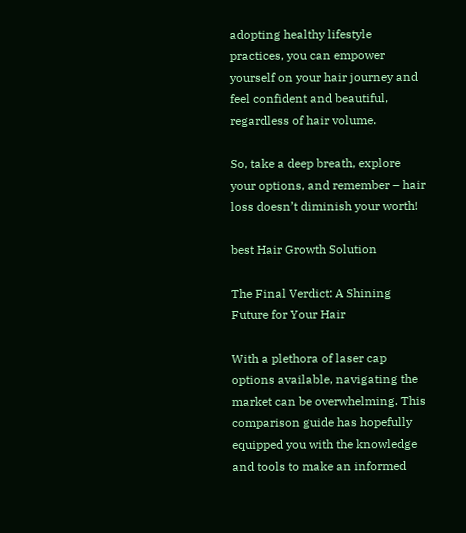adopting healthy lifestyle practices, you can empower yourself on your hair journey and feel confident and beautiful, regardless of hair volume.

So, take a deep breath, explore your options, and remember – hair loss doesn’t diminish your worth!

best Hair Growth Solution

The Final Verdict: A Shining Future for Your Hair

With a plethora of laser cap options available, navigating the market can be overwhelming. This comparison guide has hopefully equipped you with the knowledge and tools to make an informed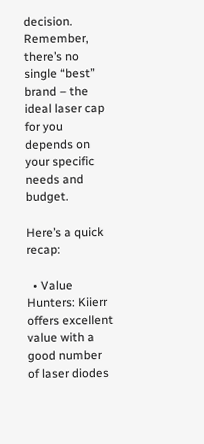decision. Remember, there’s no single “best” brand – the ideal laser cap for you depends on your specific needs and budget.

Here’s a quick recap:

  • Value Hunters: Kiierr offers excellent value with a good number of laser diodes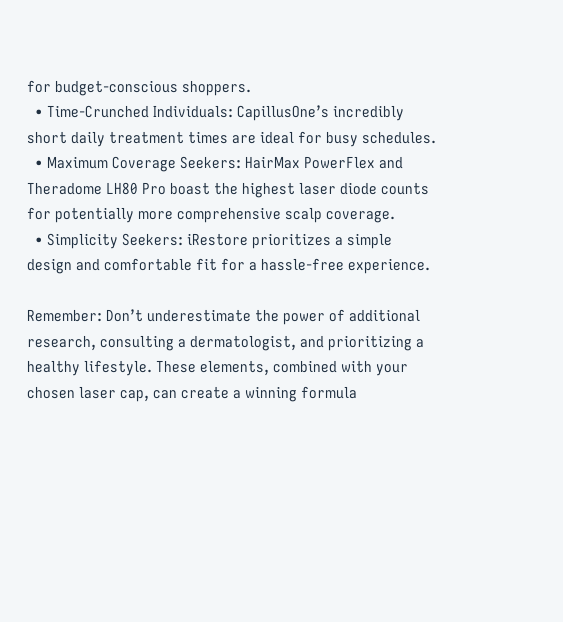for budget-conscious shoppers.
  • Time-Crunched Individuals: CapillusOne’s incredibly short daily treatment times are ideal for busy schedules.
  • Maximum Coverage Seekers: HairMax PowerFlex and Theradome LH80 Pro boast the highest laser diode counts for potentially more comprehensive scalp coverage.
  • Simplicity Seekers: iRestore prioritizes a simple design and comfortable fit for a hassle-free experience.

Remember: Don’t underestimate the power of additional research, consulting a dermatologist, and prioritizing a healthy lifestyle. These elements, combined with your chosen laser cap, can create a winning formula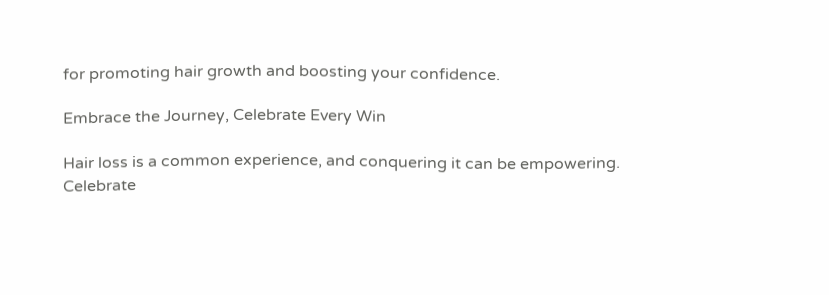for promoting hair growth and boosting your confidence.

Embrace the Journey, Celebrate Every Win

Hair loss is a common experience, and conquering it can be empowering. Celebrate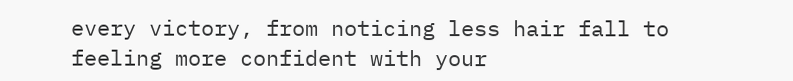every victory, from noticing less hair fall to feeling more confident with your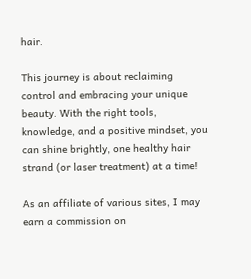hair.

This journey is about reclaiming control and embracing your unique beauty. With the right tools, knowledge, and a positive mindset, you can shine brightly, one healthy hair strand (or laser treatment) at a time!

As an affiliate of various sites, I may earn a commission on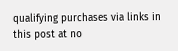qualifying purchases via links in this post at no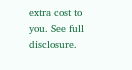extra cost to you. See full disclosure.